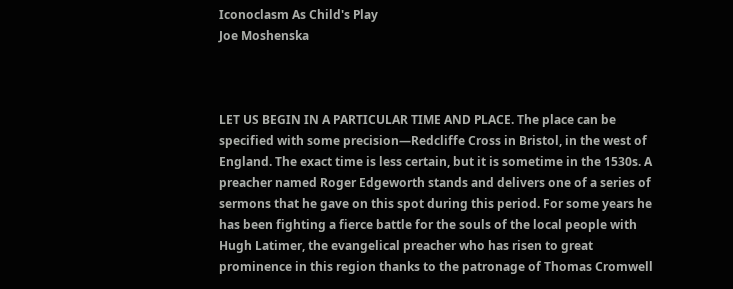Iconoclasm As Child's Play
Joe Moshenska



LET US BEGIN IN A PARTICULAR TIME AND PLACE. The place can be specified with some precision—Redcliffe Cross in Bristol, in the west of England. The exact time is less certain, but it is sometime in the 1530s. A preacher named Roger Edgeworth stands and delivers one of a series of sermons that he gave on this spot during this period. For some years he has been fighting a fierce battle for the souls of the local people with Hugh Latimer, the evangelical preacher who has risen to great prominence in this region thanks to the patronage of Thomas Cromwell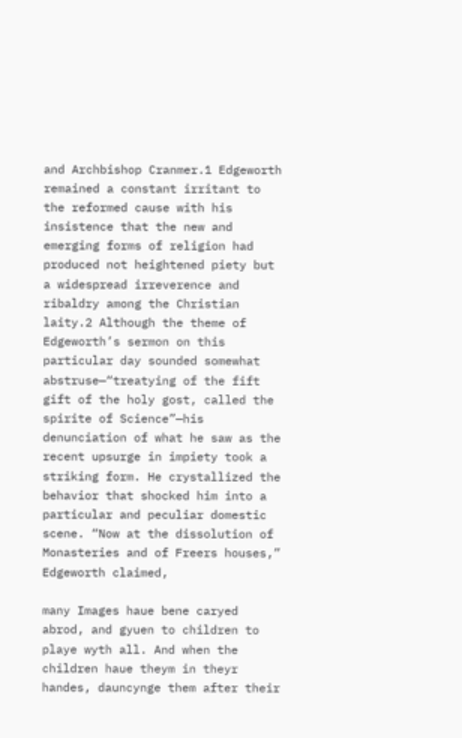and Archbishop Cranmer.1 Edgeworth remained a constant irritant to the reformed cause with his insistence that the new and emerging forms of religion had produced not heightened piety but a widespread irreverence and ribaldry among the Christian laity.2 Although the theme of Edgeworth’s sermon on this particular day sounded somewhat abstruse—“treatying of the fift gift of the holy gost, called the spirite of Science”—his denunciation of what he saw as the recent upsurge in impiety took a striking form. He crystallized the behavior that shocked him into a particular and peculiar domestic scene. “Now at the dissolution of Monasteries and of Freers houses,” Edgeworth claimed,

many Images haue bene caryed abrod, and gyuen to children to playe wyth all. And when the children haue theym in theyr handes, dauncynge them after their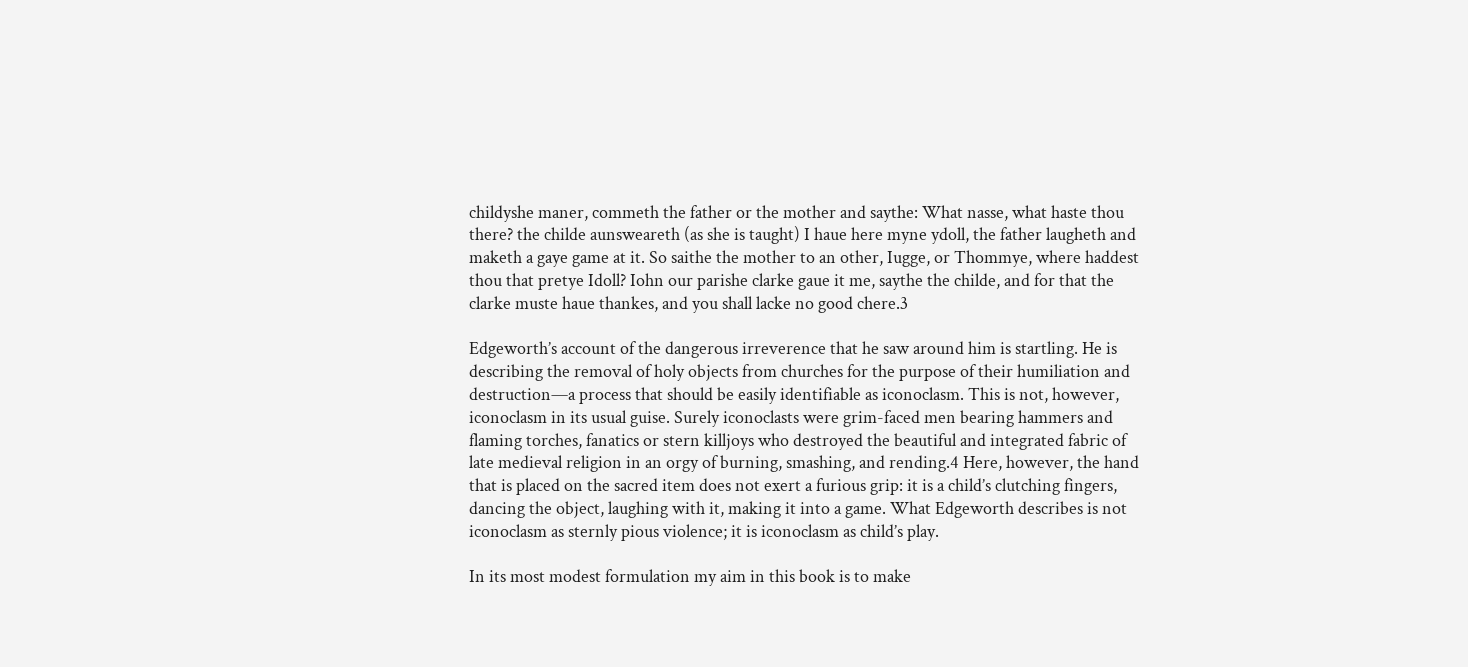childyshe maner, commeth the father or the mother and saythe: What nasse, what haste thou there? the childe aunsweareth (as she is taught) I haue here myne ydoll, the father laugheth and maketh a gaye game at it. So saithe the mother to an other, Iugge, or Thommye, where haddest thou that pretye Idoll? Iohn our parishe clarke gaue it me, saythe the childe, and for that the clarke muste haue thankes, and you shall lacke no good chere.3

Edgeworth’s account of the dangerous irreverence that he saw around him is startling. He is describing the removal of holy objects from churches for the purpose of their humiliation and destruction—a process that should be easily identifiable as iconoclasm. This is not, however, iconoclasm in its usual guise. Surely iconoclasts were grim-faced men bearing hammers and flaming torches, fanatics or stern killjoys who destroyed the beautiful and integrated fabric of late medieval religion in an orgy of burning, smashing, and rending.4 Here, however, the hand that is placed on the sacred item does not exert a furious grip: it is a child’s clutching fingers, dancing the object, laughing with it, making it into a game. What Edgeworth describes is not iconoclasm as sternly pious violence; it is iconoclasm as child’s play.

In its most modest formulation my aim in this book is to make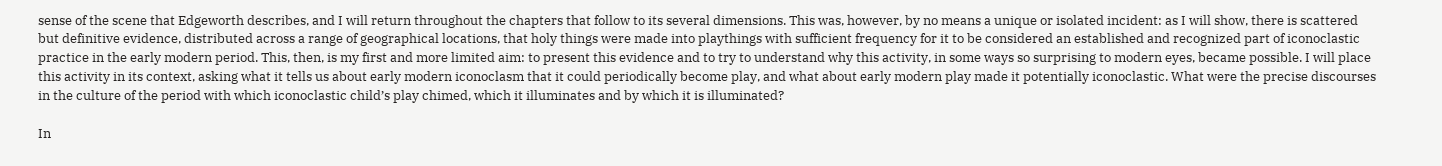sense of the scene that Edgeworth describes, and I will return throughout the chapters that follow to its several dimensions. This was, however, by no means a unique or isolated incident: as I will show, there is scattered but definitive evidence, distributed across a range of geographical locations, that holy things were made into playthings with sufficient frequency for it to be considered an established and recognized part of iconoclastic practice in the early modern period. This, then, is my first and more limited aim: to present this evidence and to try to understand why this activity, in some ways so surprising to modern eyes, became possible. I will place this activity in its context, asking what it tells us about early modern iconoclasm that it could periodically become play, and what about early modern play made it potentially iconoclastic. What were the precise discourses in the culture of the period with which iconoclastic child’s play chimed, which it illuminates and by which it is illuminated?

In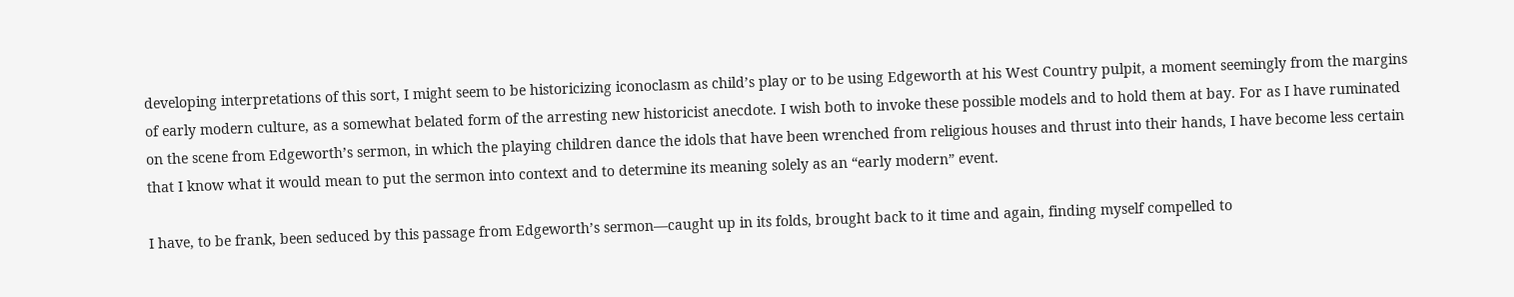developing interpretations of this sort, I might seem to be historicizing iconoclasm as child’s play or to be using Edgeworth at his West Country pulpit, a moment seemingly from the margins of early modern culture, as a somewhat belated form of the arresting new historicist anecdote. I wish both to invoke these possible models and to hold them at bay. For as I have ruminated on the scene from Edgeworth’s sermon, in which the playing children dance the idols that have been wrenched from religious houses and thrust into their hands, I have become less certain that I know what it would mean to put the sermon into context and to determine its meaning solely as an “early modern” event.

I have, to be frank, been seduced by this passage from Edgeworth’s sermon—caught up in its folds, brought back to it time and again, finding myself compelled to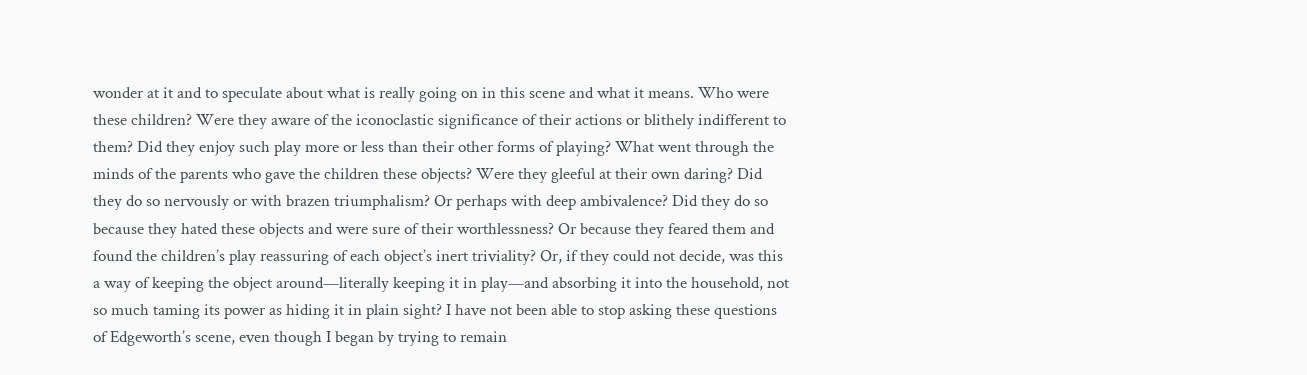wonder at it and to speculate about what is really going on in this scene and what it means. Who were these children? Were they aware of the iconoclastic significance of their actions or blithely indifferent to them? Did they enjoy such play more or less than their other forms of playing? What went through the minds of the parents who gave the children these objects? Were they gleeful at their own daring? Did they do so nervously or with brazen triumphalism? Or perhaps with deep ambivalence? Did they do so because they hated these objects and were sure of their worthlessness? Or because they feared them and found the children’s play reassuring of each object’s inert triviality? Or, if they could not decide, was this a way of keeping the object around—literally keeping it in play—and absorbing it into the household, not so much taming its power as hiding it in plain sight? I have not been able to stop asking these questions of Edgeworth’s scene, even though I began by trying to remain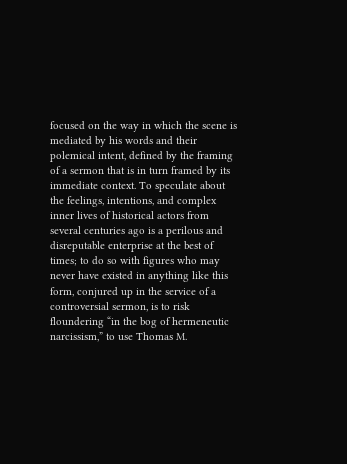focused on the way in which the scene is mediated by his words and their polemical intent, defined by the framing of a sermon that is in turn framed by its immediate context. To speculate about the feelings, intentions, and complex inner lives of historical actors from several centuries ago is a perilous and disreputable enterprise at the best of times; to do so with figures who may never have existed in anything like this form, conjured up in the service of a controversial sermon, is to risk floundering “in the bog of hermeneutic narcissism,” to use Thomas M.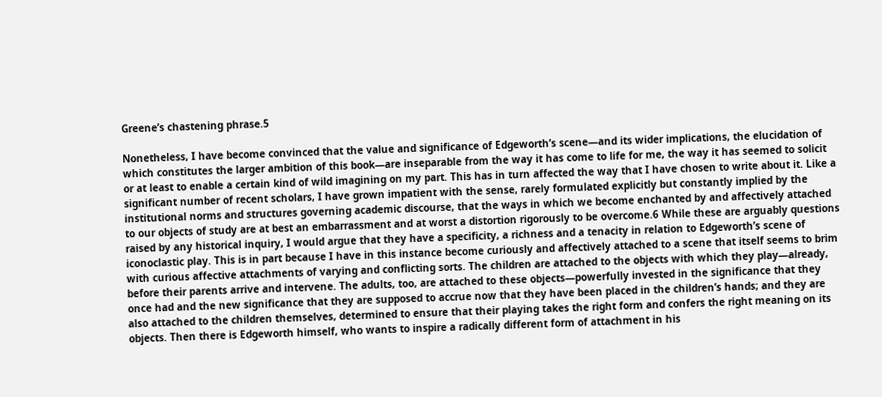Greene’s chastening phrase.5

Nonetheless, I have become convinced that the value and significance of Edgeworth’s scene—and its wider implications, the elucidation of which constitutes the larger ambition of this book—are inseparable from the way it has come to life for me, the way it has seemed to solicit or at least to enable a certain kind of wild imagining on my part. This has in turn affected the way that I have chosen to write about it. Like a significant number of recent scholars, I have grown impatient with the sense, rarely formulated explicitly but constantly implied by the institutional norms and structures governing academic discourse, that the ways in which we become enchanted by and affectively attached to our objects of study are at best an embarrassment and at worst a distortion rigorously to be overcome.6 While these are arguably questions raised by any historical inquiry, I would argue that they have a specificity, a richness and a tenacity in relation to Edgeworth’s scene of iconoclastic play. This is in part because I have in this instance become curiously and affectively attached to a scene that itself seems to brim with curious affective attachments of varying and conflicting sorts. The children are attached to the objects with which they play—already, before their parents arrive and intervene. The adults, too, are attached to these objects—powerfully invested in the significance that they once had and the new significance that they are supposed to accrue now that they have been placed in the children’s hands; and they are also attached to the children themselves, determined to ensure that their playing takes the right form and confers the right meaning on its objects. Then there is Edgeworth himself, who wants to inspire a radically different form of attachment in his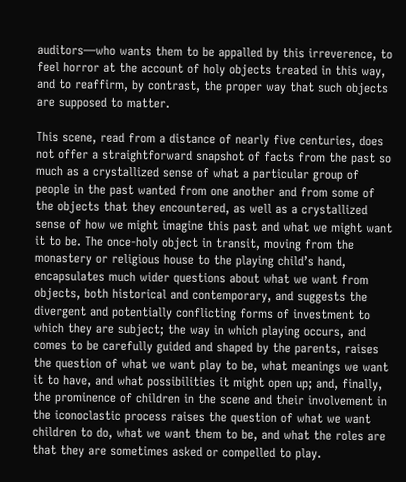auditors—who wants them to be appalled by this irreverence, to feel horror at the account of holy objects treated in this way, and to reaffirm, by contrast, the proper way that such objects are supposed to matter.

This scene, read from a distance of nearly five centuries, does not offer a straightforward snapshot of facts from the past so much as a crystallized sense of what a particular group of people in the past wanted from one another and from some of the objects that they encountered, as well as a crystallized sense of how we might imagine this past and what we might want it to be. The once-holy object in transit, moving from the monastery or religious house to the playing child’s hand, encapsulates much wider questions about what we want from objects, both historical and contemporary, and suggests the divergent and potentially conflicting forms of investment to which they are subject; the way in which playing occurs, and comes to be carefully guided and shaped by the parents, raises the question of what we want play to be, what meanings we want it to have, and what possibilities it might open up; and, finally, the prominence of children in the scene and their involvement in the iconoclastic process raises the question of what we want children to do, what we want them to be, and what the roles are that they are sometimes asked or compelled to play.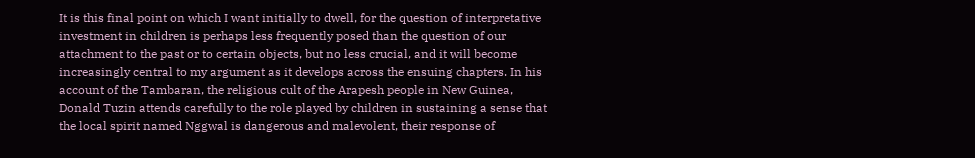It is this final point on which I want initially to dwell, for the question of interpretative investment in children is perhaps less frequently posed than the question of our attachment to the past or to certain objects, but no less crucial, and it will become increasingly central to my argument as it develops across the ensuing chapters. In his account of the Tambaran, the religious cult of the Arapesh people in New Guinea, Donald Tuzin attends carefully to the role played by children in sustaining a sense that the local spirit named Nggwal is dangerous and malevolent, their response of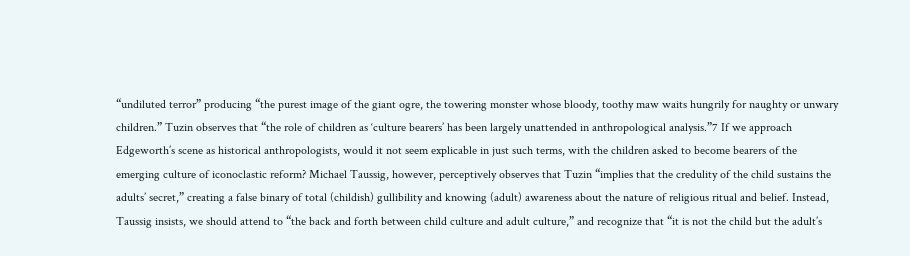“undiluted terror” producing “the purest image of the giant ogre, the towering monster whose bloody, toothy maw waits hungrily for naughty or unwary children.” Tuzin observes that “the role of children as ‘culture bearers’ has been largely unattended in anthropological analysis.”7 If we approach Edgeworth’s scene as historical anthropologists, would it not seem explicable in just such terms, with the children asked to become bearers of the emerging culture of iconoclastic reform? Michael Taussig, however, perceptively observes that Tuzin “implies that the credulity of the child sustains the adults’ secret,” creating a false binary of total (childish) gullibility and knowing (adult) awareness about the nature of religious ritual and belief. Instead, Taussig insists, we should attend to “the back and forth between child culture and adult culture,” and recognize that “it is not the child but the adult’s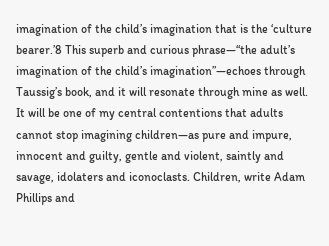imagination of the child’s imagination that is the ‘culture bearer.’8 This superb and curious phrase—“the adult’s imagination of the child’s imagination”—echoes through Taussig’s book, and it will resonate through mine as well. It will be one of my central contentions that adults cannot stop imagining children—as pure and impure, innocent and guilty, gentle and violent, saintly and savage, idolaters and iconoclasts. Children, write Adam Phillips and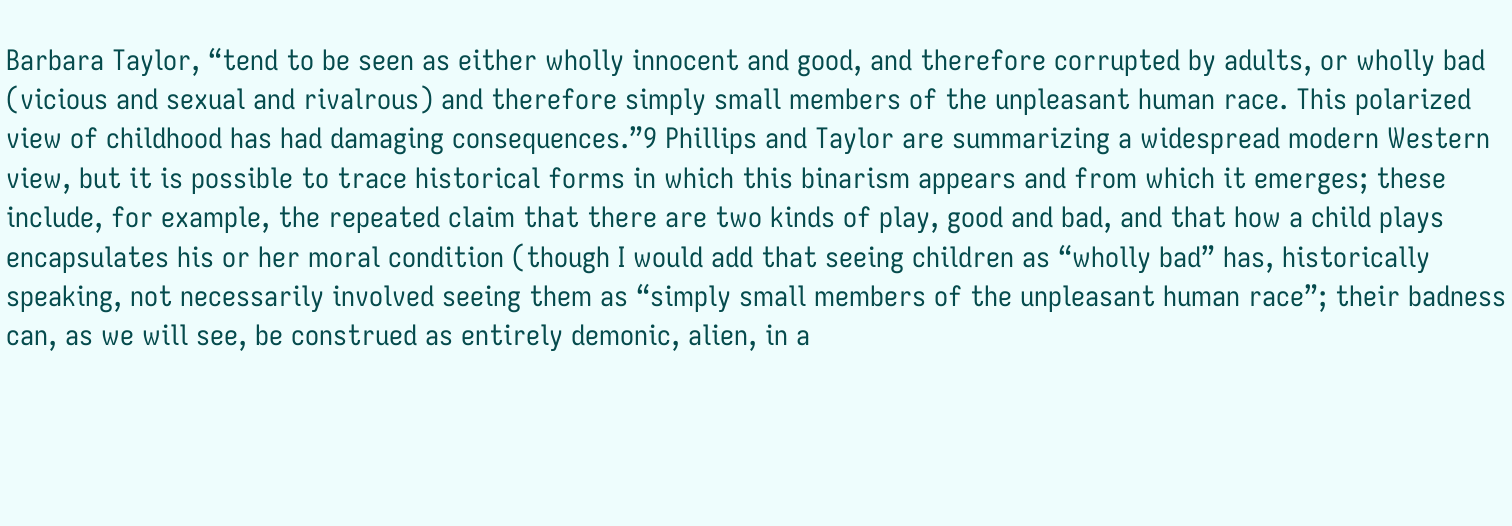Barbara Taylor, “tend to be seen as either wholly innocent and good, and therefore corrupted by adults, or wholly bad (vicious and sexual and rivalrous) and therefore simply small members of the unpleasant human race. This polarized view of childhood has had damaging consequences.”9 Phillips and Taylor are summarizing a widespread modern Western view, but it is possible to trace historical forms in which this binarism appears and from which it emerges; these include, for example, the repeated claim that there are two kinds of play, good and bad, and that how a child plays encapsulates his or her moral condition (though I would add that seeing children as “wholly bad” has, historically speaking, not necessarily involved seeing them as “simply small members of the unpleasant human race”; their badness can, as we will see, be construed as entirely demonic, alien, in a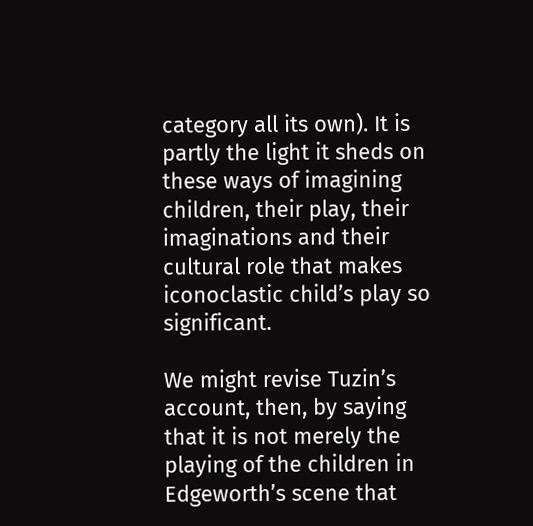category all its own). It is partly the light it sheds on these ways of imagining children, their play, their imaginations and their cultural role that makes iconoclastic child’s play so significant.

We might revise Tuzin’s account, then, by saying that it is not merely the playing of the children in Edgeworth’s scene that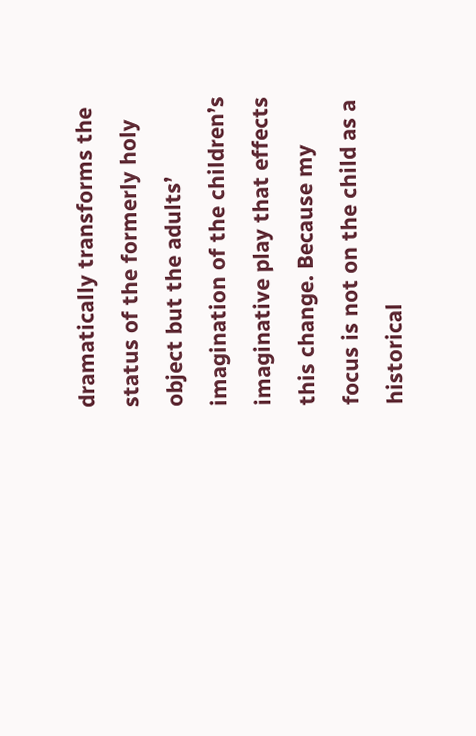dramatically transforms the status of the formerly holy object but the adults’ imagination of the children’s imaginative play that effects this change. Because my focus is not on the child as a historical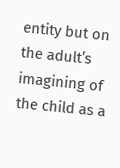entity but on the adult’s imagining of the child as a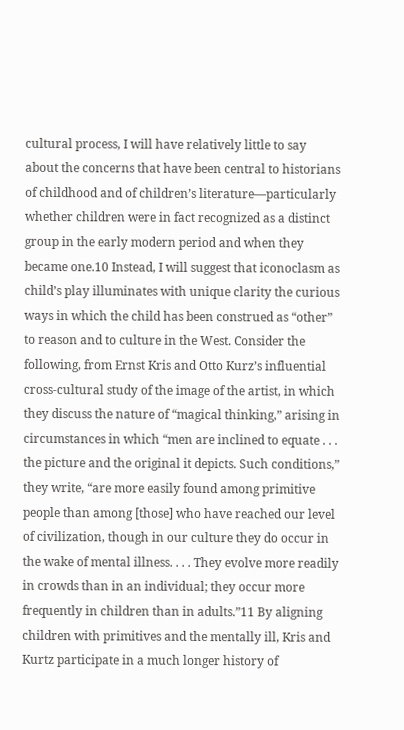cultural process, I will have relatively little to say about the concerns that have been central to historians of childhood and of children’s literature—particularly whether children were in fact recognized as a distinct group in the early modern period and when they became one.10 Instead, I will suggest that iconoclasm as child’s play illuminates with unique clarity the curious ways in which the child has been construed as “other” to reason and to culture in the West. Consider the following, from Ernst Kris and Otto Kurz’s influential cross-cultural study of the image of the artist, in which they discuss the nature of “magical thinking,” arising in circumstances in which “men are inclined to equate . . . the picture and the original it depicts. Such conditions,” they write, “are more easily found among primitive people than among [those] who have reached our level of civilization, though in our culture they do occur in the wake of mental illness. . . . They evolve more readily in crowds than in an individual; they occur more frequently in children than in adults.”11 By aligning children with primitives and the mentally ill, Kris and Kurtz participate in a much longer history of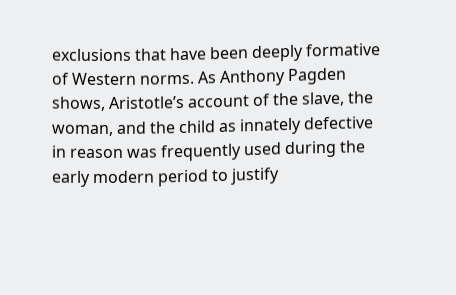exclusions that have been deeply formative of Western norms. As Anthony Pagden shows, Aristotle’s account of the slave, the woman, and the child as innately defective in reason was frequently used during the early modern period to justify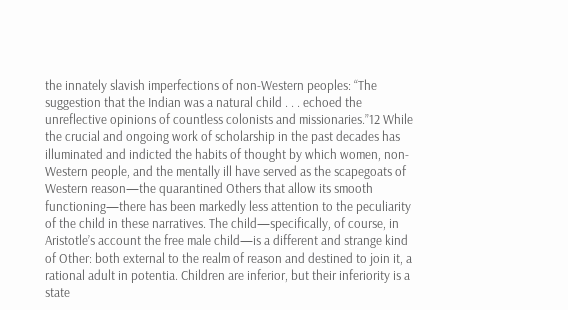the innately slavish imperfections of non-Western peoples: “The suggestion that the Indian was a natural child . . . echoed the unreflective opinions of countless colonists and missionaries.”12 While the crucial and ongoing work of scholarship in the past decades has illuminated and indicted the habits of thought by which women, non-Western people, and the mentally ill have served as the scapegoats of Western reason—the quarantined Others that allow its smooth functioning—there has been markedly less attention to the peculiarity of the child in these narratives. The child—specifically, of course, in Aristotle’s account the free male child—is a different and strange kind of Other: both external to the realm of reason and destined to join it, a rational adult in potentia. Children are inferior, but their inferiority is a state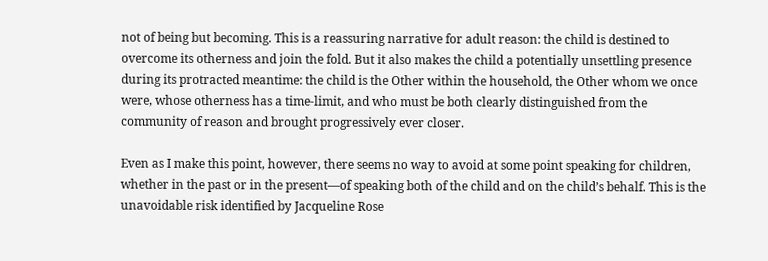not of being but becoming. This is a reassuring narrative for adult reason: the child is destined to overcome its otherness and join the fold. But it also makes the child a potentially unsettling presence during its protracted meantime: the child is the Other within the household, the Other whom we once were, whose otherness has a time-limit, and who must be both clearly distinguished from the community of reason and brought progressively ever closer.

Even as I make this point, however, there seems no way to avoid at some point speaking for children, whether in the past or in the present—of speaking both of the child and on the child’s behalf. This is the unavoidable risk identified by Jacqueline Rose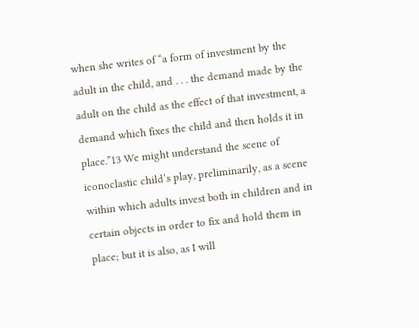when she writes of “a form of investment by the adult in the child, and . . . the demand made by the adult on the child as the effect of that investment, a demand which fixes the child and then holds it in place.”13 We might understand the scene of iconoclastic child’s play, preliminarily, as a scene within which adults invest both in children and in certain objects in order to fix and hold them in place; but it is also, as I will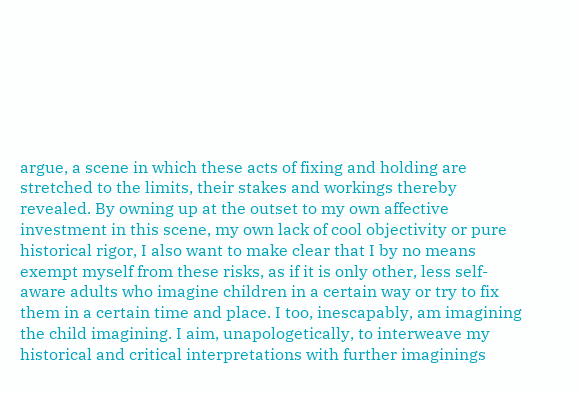argue, a scene in which these acts of fixing and holding are stretched to the limits, their stakes and workings thereby revealed. By owning up at the outset to my own affective investment in this scene, my own lack of cool objectivity or pure historical rigor, I also want to make clear that I by no means exempt myself from these risks, as if it is only other, less self-aware adults who imagine children in a certain way or try to fix them in a certain time and place. I too, inescapably, am imagining the child imagining. I aim, unapologetically, to interweave my historical and critical interpretations with further imaginings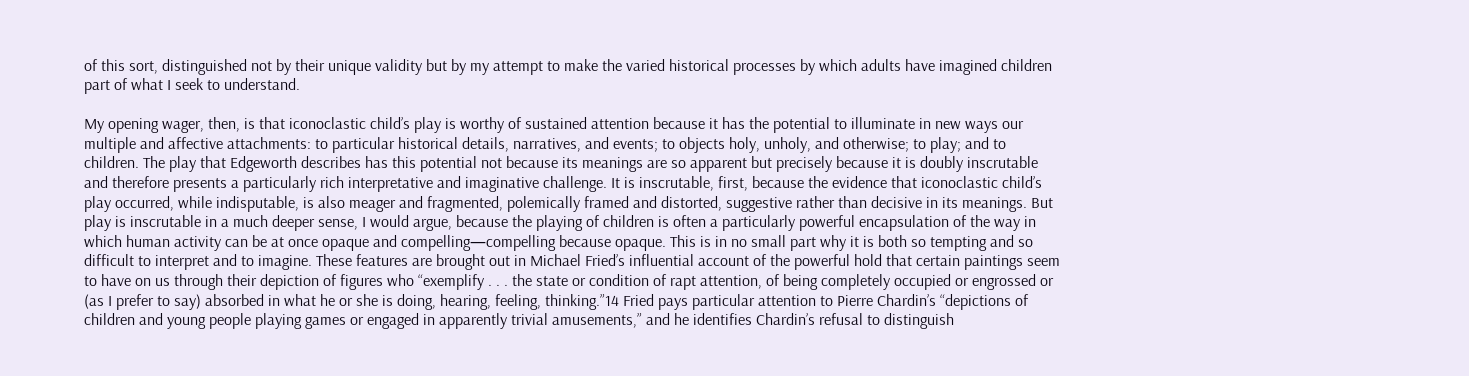of this sort, distinguished not by their unique validity but by my attempt to make the varied historical processes by which adults have imagined children part of what I seek to understand.

My opening wager, then, is that iconoclastic child’s play is worthy of sustained attention because it has the potential to illuminate in new ways our multiple and affective attachments: to particular historical details, narratives, and events; to objects holy, unholy, and otherwise; to play; and to children. The play that Edgeworth describes has this potential not because its meanings are so apparent but precisely because it is doubly inscrutable and therefore presents a particularly rich interpretative and imaginative challenge. It is inscrutable, first, because the evidence that iconoclastic child’s play occurred, while indisputable, is also meager and fragmented, polemically framed and distorted, suggestive rather than decisive in its meanings. But play is inscrutable in a much deeper sense, I would argue, because the playing of children is often a particularly powerful encapsulation of the way in which human activity can be at once opaque and compelling—compelling because opaque. This is in no small part why it is both so tempting and so difficult to interpret and to imagine. These features are brought out in Michael Fried’s influential account of the powerful hold that certain paintings seem to have on us through their depiction of figures who “exemplify . . . the state or condition of rapt attention, of being completely occupied or engrossed or (as I prefer to say) absorbed in what he or she is doing, hearing, feeling, thinking.”14 Fried pays particular attention to Pierre Chardin’s “depictions of children and young people playing games or engaged in apparently trivial amusements,” and he identifies Chardin’s refusal to distinguish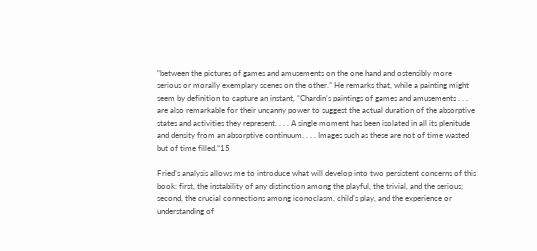“between the pictures of games and amusements on the one hand and ostensibly more serious or morally exemplary scenes on the other.” He remarks that, while a painting might seem by definition to capture an instant, “Chardin’s paintings of games and amusements . . . are also remarkable for their uncanny power to suggest the actual duration of the absorptive states and activities they represent. . . . A single moment has been isolated in all its plenitude and density from an absorptive continuum. . . . Images such as these are not of time wasted but of time filled.”15

Fried’s analysis allows me to introduce what will develop into two persistent concerns of this book: first, the instability of any distinction among the playful, the trivial, and the serious; second, the crucial connections among iconoclasm, child’s play, and the experience or understanding of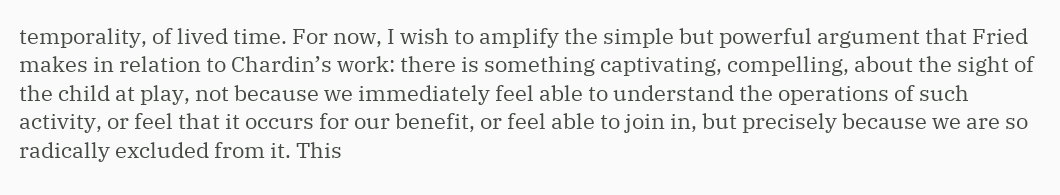temporality, of lived time. For now, I wish to amplify the simple but powerful argument that Fried makes in relation to Chardin’s work: there is something captivating, compelling, about the sight of the child at play, not because we immediately feel able to understand the operations of such activity, or feel that it occurs for our benefit, or feel able to join in, but precisely because we are so radically excluded from it. This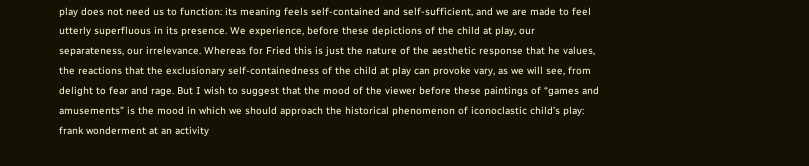play does not need us to function: its meaning feels self-contained and self-sufficient, and we are made to feel utterly superfluous in its presence. We experience, before these depictions of the child at play, our separateness, our irrelevance. Whereas for Fried this is just the nature of the aesthetic response that he values, the reactions that the exclusionary self-containedness of the child at play can provoke vary, as we will see, from delight to fear and rage. But I wish to suggest that the mood of the viewer before these paintings of “games and amusements” is the mood in which we should approach the historical phenomenon of iconoclastic child’s play: frank wonderment at an activity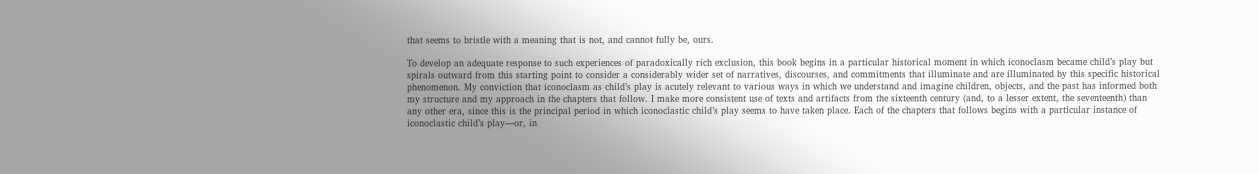that seems to bristle with a meaning that is not, and cannot fully be, ours.

To develop an adequate response to such experiences of paradoxically rich exclusion, this book begins in a particular historical moment in which iconoclasm became child’s play but spirals outward from this starting point to consider a considerably wider set of narratives, discourses, and commitments that illuminate and are illuminated by this specific historical phenomenon. My conviction that iconoclasm as child’s play is acutely relevant to various ways in which we understand and imagine children, objects, and the past has informed both my structure and my approach in the chapters that follow. I make more consistent use of texts and artifacts from the sixteenth century (and, to a lesser extent, the seventeenth) than any other era, since this is the principal period in which iconoclastic child’s play seems to have taken place. Each of the chapters that follows begins with a particular instance of iconoclastic child’s play—or, in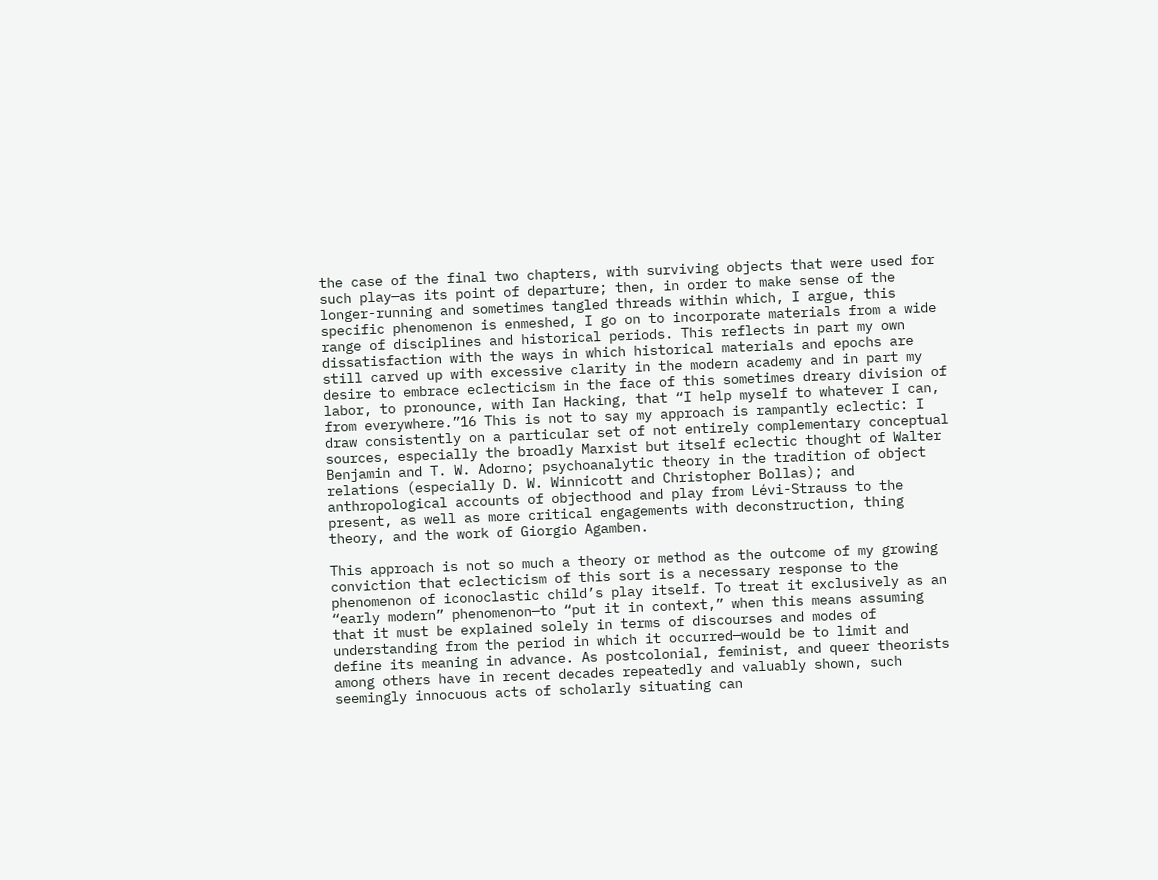the case of the final two chapters, with surviving objects that were used for such play—as its point of departure; then, in order to make sense of the longer-running and sometimes tangled threads within which, I argue, this specific phenomenon is enmeshed, I go on to incorporate materials from a wide range of disciplines and historical periods. This reflects in part my own dissatisfaction with the ways in which historical materials and epochs are still carved up with excessive clarity in the modern academy and in part my desire to embrace eclecticism in the face of this sometimes dreary division of labor, to pronounce, with Ian Hacking, that “I help myself to whatever I can, from everywhere.”16 This is not to say my approach is rampantly eclectic: I draw consistently on a particular set of not entirely complementary conceptual sources, especially the broadly Marxist but itself eclectic thought of Walter Benjamin and T. W. Adorno; psychoanalytic theory in the tradition of object relations (especially D. W. Winnicott and Christopher Bollas); and anthropological accounts of objecthood and play from Lévi-Strauss to the present, as well as more critical engagements with deconstruction, thing theory, and the work of Giorgio Agamben.

This approach is not so much a theory or method as the outcome of my growing conviction that eclecticism of this sort is a necessary response to the phenomenon of iconoclastic child’s play itself. To treat it exclusively as an “early modern” phenomenon—to “put it in context,” when this means assuming that it must be explained solely in terms of discourses and modes of understanding from the period in which it occurred—would be to limit and define its meaning in advance. As postcolonial, feminist, and queer theorists among others have in recent decades repeatedly and valuably shown, such seemingly innocuous acts of scholarly situating can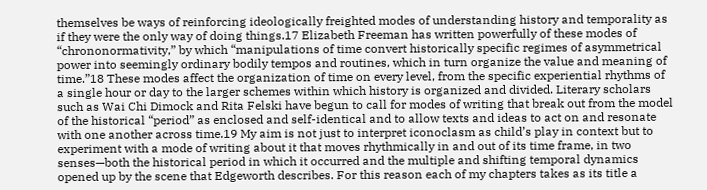themselves be ways of reinforcing ideologically freighted modes of understanding history and temporality as if they were the only way of doing things.17 Elizabeth Freeman has written powerfully of these modes of “chrononormativity,” by which “manipulations of time convert historically specific regimes of asymmetrical power into seemingly ordinary bodily tempos and routines, which in turn organize the value and meaning of time.”18 These modes affect the organization of time on every level, from the specific experiential rhythms of a single hour or day to the larger schemes within which history is organized and divided. Literary scholars such as Wai Chi Dimock and Rita Felski have begun to call for modes of writing that break out from the model of the historical “period” as enclosed and self-identical and to allow texts and ideas to act on and resonate with one another across time.19 My aim is not just to interpret iconoclasm as child’s play in context but to experiment with a mode of writing about it that moves rhythmically in and out of its time frame, in two senses—both the historical period in which it occurred and the multiple and shifting temporal dynamics opened up by the scene that Edgeworth describes. For this reason each of my chapters takes as its title a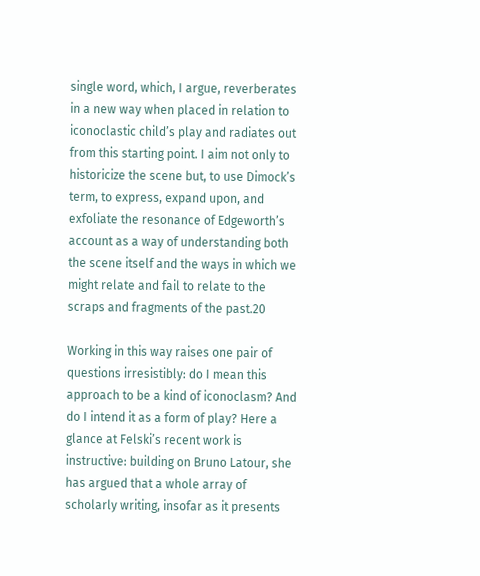single word, which, I argue, reverberates in a new way when placed in relation to iconoclastic child’s play and radiates out from this starting point. I aim not only to historicize the scene but, to use Dimock’s term, to express, expand upon, and exfoliate the resonance of Edgeworth’s account as a way of understanding both the scene itself and the ways in which we might relate and fail to relate to the scraps and fragments of the past.20

Working in this way raises one pair of questions irresistibly: do I mean this approach to be a kind of iconoclasm? And do I intend it as a form of play? Here a glance at Felski’s recent work is instructive: building on Bruno Latour, she has argued that a whole array of scholarly writing, insofar as it presents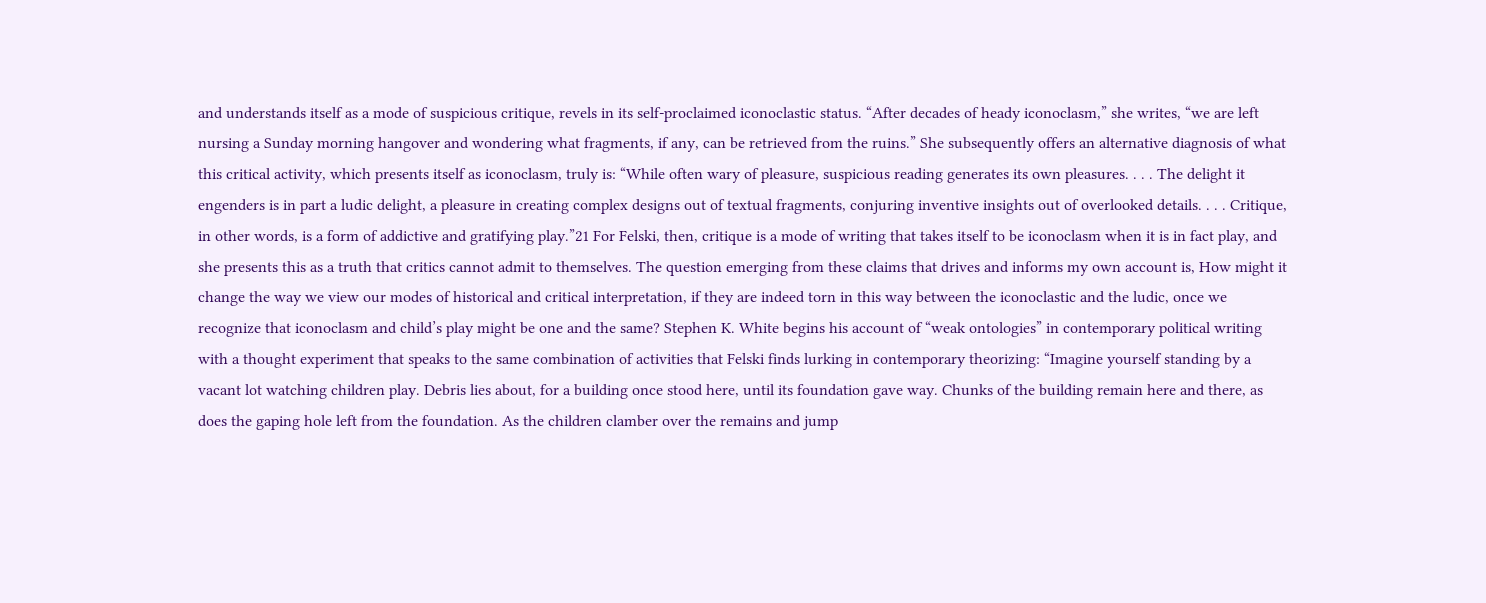and understands itself as a mode of suspicious critique, revels in its self-proclaimed iconoclastic status. “After decades of heady iconoclasm,” she writes, “we are left nursing a Sunday morning hangover and wondering what fragments, if any, can be retrieved from the ruins.” She subsequently offers an alternative diagnosis of what this critical activity, which presents itself as iconoclasm, truly is: “While often wary of pleasure, suspicious reading generates its own pleasures. . . . The delight it engenders is in part a ludic delight, a pleasure in creating complex designs out of textual fragments, conjuring inventive insights out of overlooked details. . . . Critique, in other words, is a form of addictive and gratifying play.”21 For Felski, then, critique is a mode of writing that takes itself to be iconoclasm when it is in fact play, and she presents this as a truth that critics cannot admit to themselves. The question emerging from these claims that drives and informs my own account is, How might it change the way we view our modes of historical and critical interpretation, if they are indeed torn in this way between the iconoclastic and the ludic, once we recognize that iconoclasm and child’s play might be one and the same? Stephen K. White begins his account of “weak ontologies” in contemporary political writing with a thought experiment that speaks to the same combination of activities that Felski finds lurking in contemporary theorizing: “Imagine yourself standing by a vacant lot watching children play. Debris lies about, for a building once stood here, until its foundation gave way. Chunks of the building remain here and there, as does the gaping hole left from the foundation. As the children clamber over the remains and jump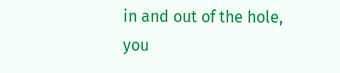in and out of the hole, you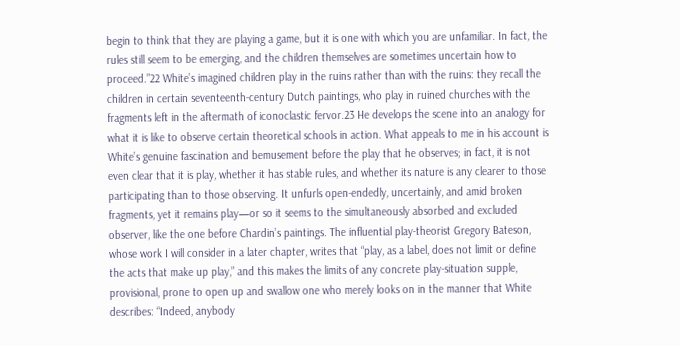begin to think that they are playing a game, but it is one with which you are unfamiliar. In fact, the rules still seem to be emerging, and the children themselves are sometimes uncertain how to proceed.”22 White’s imagined children play in the ruins rather than with the ruins: they recall the children in certain seventeenth-century Dutch paintings, who play in ruined churches with the fragments left in the aftermath of iconoclastic fervor.23 He develops the scene into an analogy for what it is like to observe certain theoretical schools in action. What appeals to me in his account is White’s genuine fascination and bemusement before the play that he observes; in fact, it is not even clear that it is play, whether it has stable rules, and whether its nature is any clearer to those participating than to those observing. It unfurls open-endedly, uncertainly, and amid broken fragments, yet it remains play—or so it seems to the simultaneously absorbed and excluded observer, like the one before Chardin’s paintings. The influential play-theorist Gregory Bateson, whose work I will consider in a later chapter, writes that “play, as a label, does not limit or define the acts that make up play,” and this makes the limits of any concrete play-situation supple, provisional, prone to open up and swallow one who merely looks on in the manner that White describes: “Indeed, anybody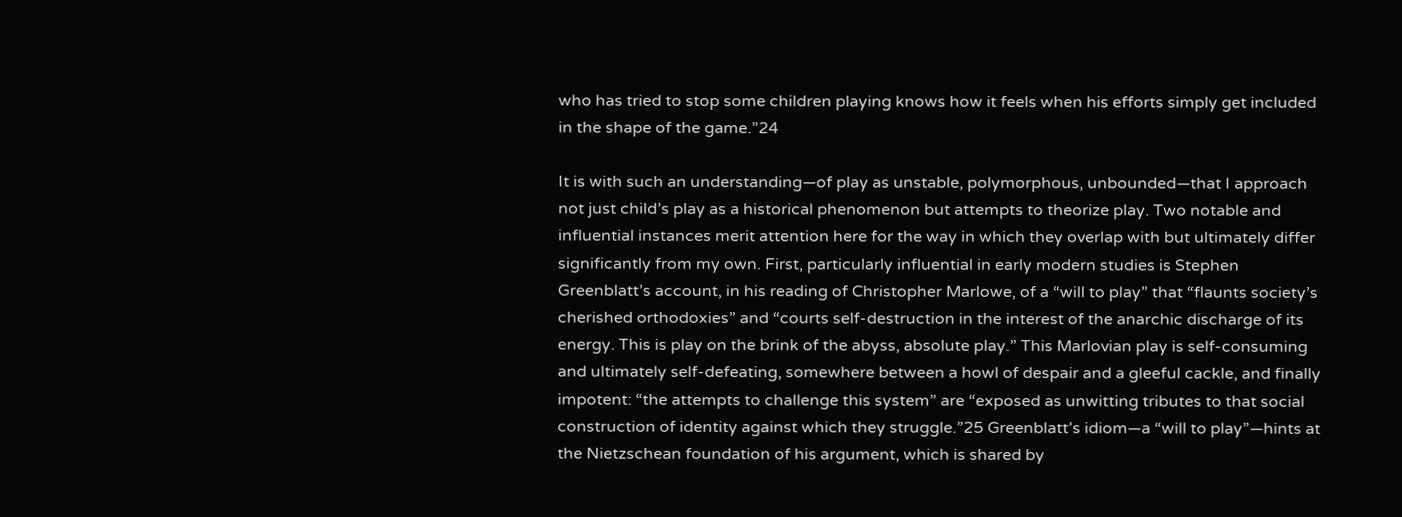who has tried to stop some children playing knows how it feels when his efforts simply get included in the shape of the game.”24

It is with such an understanding—of play as unstable, polymorphous, unbounded—that I approach not just child’s play as a historical phenomenon but attempts to theorize play. Two notable and influential instances merit attention here for the way in which they overlap with but ultimately differ significantly from my own. First, particularly influential in early modern studies is Stephen Greenblatt’s account, in his reading of Christopher Marlowe, of a “will to play” that “flaunts society’s cherished orthodoxies” and “courts self-destruction in the interest of the anarchic discharge of its energy. This is play on the brink of the abyss, absolute play.” This Marlovian play is self-consuming and ultimately self-defeating, somewhere between a howl of despair and a gleeful cackle, and finally impotent: “the attempts to challenge this system” are “exposed as unwitting tributes to that social construction of identity against which they struggle.”25 Greenblatt’s idiom—a “will to play”—hints at the Nietzschean foundation of his argument, which is shared by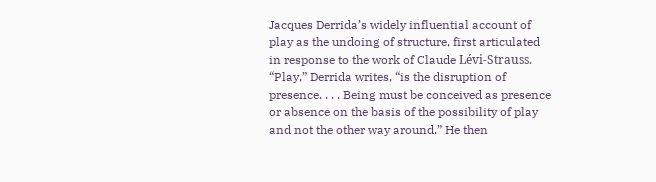Jacques Derrida’s widely influential account of play as the undoing of structure, first articulated in response to the work of Claude Lévi-Strauss. “Play,” Derrida writes, “is the disruption of presence. . . . Being must be conceived as presence or absence on the basis of the possibility of play and not the other way around.” He then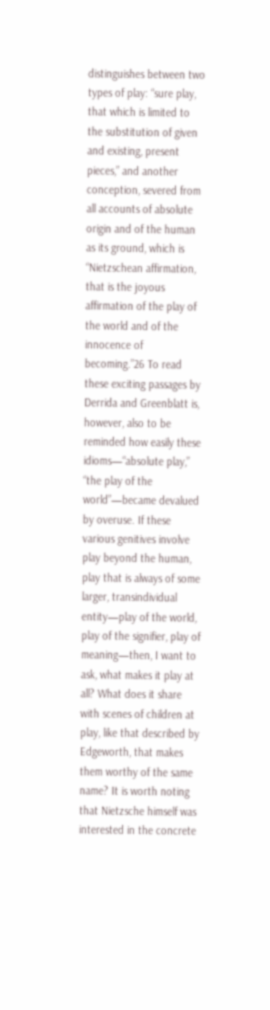distinguishes between two types of play: “sure play, that which is limited to the substitution of given and existing, present pieces,” and another conception, severed from all accounts of absolute origin and of the human as its ground, which is “Nietzschean affirmation, that is the joyous affirmation of the play of the world and of the innocence of becoming.”26 To read these exciting passages by Derrida and Greenblatt is, however, also to be reminded how easily these idioms—“absolute play,” “the play of the world”—became devalued by overuse. If these various genitives involve play beyond the human, play that is always of some larger, transindividual entity—play of the world, play of the signifier, play of meaning—then, I want to ask, what makes it play at all? What does it share with scenes of children at play, like that described by Edgeworth, that makes them worthy of the same name? It is worth noting that Nietzsche himself was interested in the concrete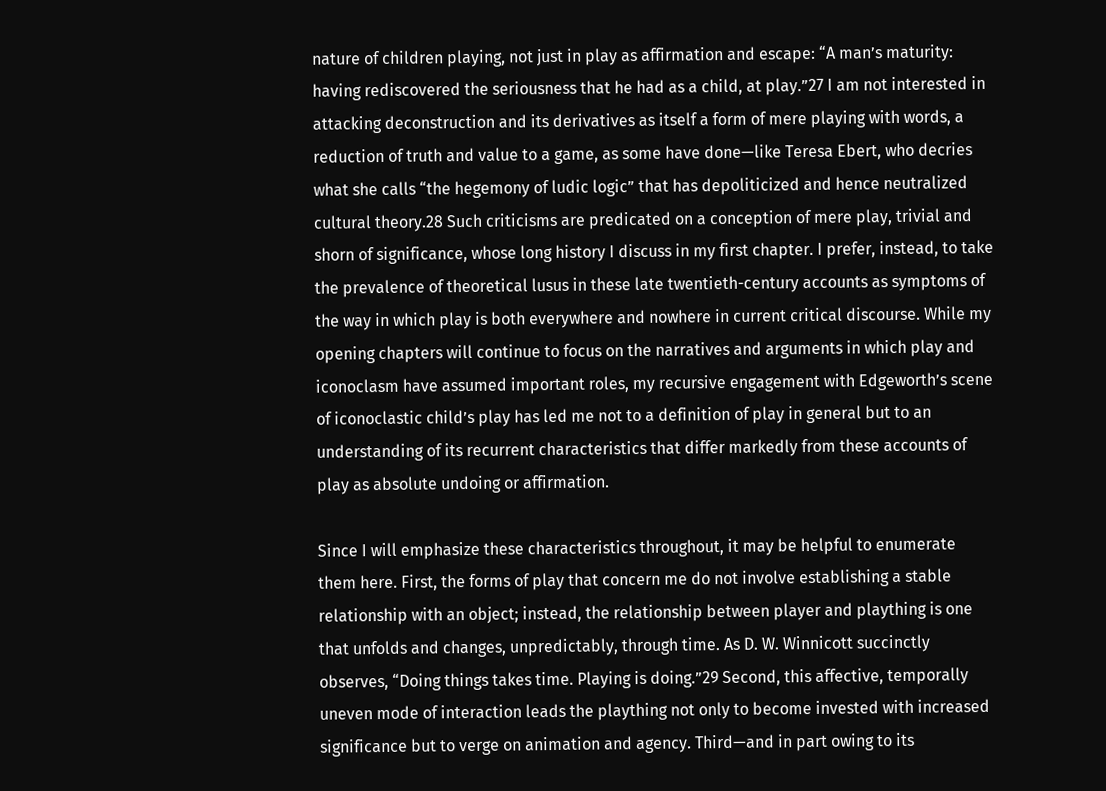nature of children playing, not just in play as affirmation and escape: “A man’s maturity: having rediscovered the seriousness that he had as a child, at play.”27 I am not interested in attacking deconstruction and its derivatives as itself a form of mere playing with words, a reduction of truth and value to a game, as some have done—like Teresa Ebert, who decries what she calls “the hegemony of ludic logic” that has depoliticized and hence neutralized cultural theory.28 Such criticisms are predicated on a conception of mere play, trivial and shorn of significance, whose long history I discuss in my first chapter. I prefer, instead, to take the prevalence of theoretical lusus in these late twentieth-century accounts as symptoms of the way in which play is both everywhere and nowhere in current critical discourse. While my opening chapters will continue to focus on the narratives and arguments in which play and iconoclasm have assumed important roles, my recursive engagement with Edgeworth’s scene of iconoclastic child’s play has led me not to a definition of play in general but to an understanding of its recurrent characteristics that differ markedly from these accounts of play as absolute undoing or affirmation.

Since I will emphasize these characteristics throughout, it may be helpful to enumerate them here. First, the forms of play that concern me do not involve establishing a stable relationship with an object; instead, the relationship between player and plaything is one that unfolds and changes, unpredictably, through time. As D. W. Winnicott succinctly observes, “Doing things takes time. Playing is doing.”29 Second, this affective, temporally uneven mode of interaction leads the plaything not only to become invested with increased significance but to verge on animation and agency. Third—and in part owing to its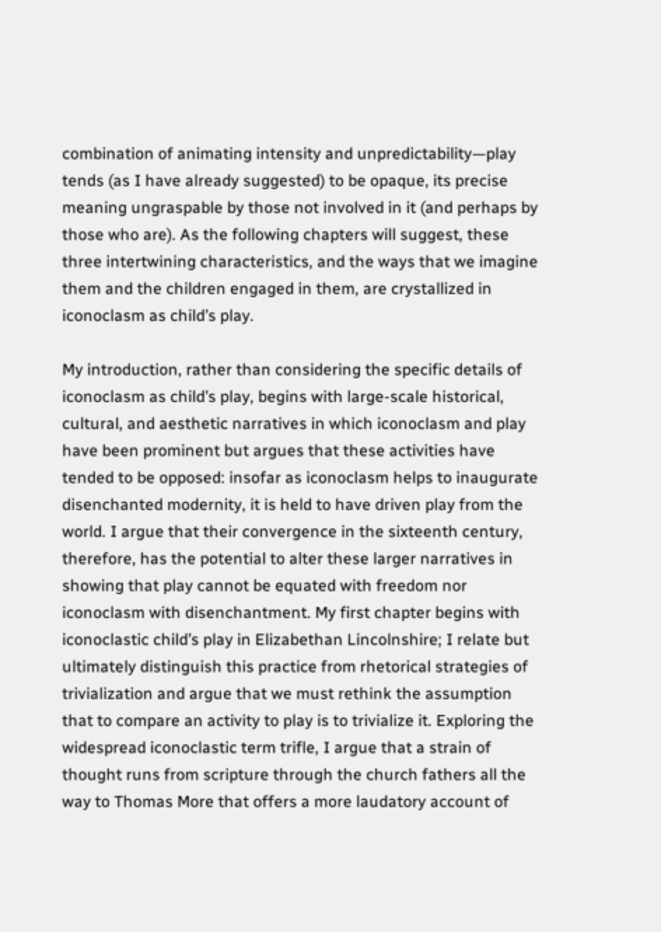combination of animating intensity and unpredictability—play tends (as I have already suggested) to be opaque, its precise meaning ungraspable by those not involved in it (and perhaps by those who are). As the following chapters will suggest, these three intertwining characteristics, and the ways that we imagine them and the children engaged in them, are crystallized in iconoclasm as child’s play.

My introduction, rather than considering the specific details of iconoclasm as child’s play, begins with large-scale historical, cultural, and aesthetic narratives in which iconoclasm and play have been prominent but argues that these activities have tended to be opposed: insofar as iconoclasm helps to inaugurate disenchanted modernity, it is held to have driven play from the world. I argue that their convergence in the sixteenth century, therefore, has the potential to alter these larger narratives in showing that play cannot be equated with freedom nor iconoclasm with disenchantment. My first chapter begins with iconoclastic child’s play in Elizabethan Lincolnshire; I relate but ultimately distinguish this practice from rhetorical strategies of trivialization and argue that we must rethink the assumption that to compare an activity to play is to trivialize it. Exploring the widespread iconoclastic term trifle, I argue that a strain of thought runs from scripture through the church fathers all the way to Thomas More that offers a more laudatory account of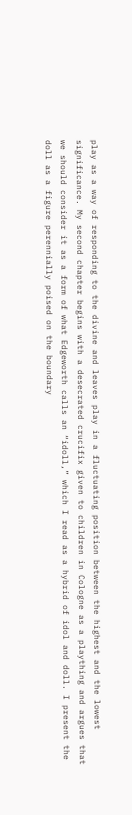play as a way of responding to the divine and leaves play in a fluctuating position between the highest and the lowest significance. My second chapter begins with a desecrated crucifix given to children in Cologne as a plaything and argues that we should consider it as a form of what Edgeworth calls an “idoll,” which I read as a hybrid of idol and doll. I present the doll as a figure perennially poised on the boundary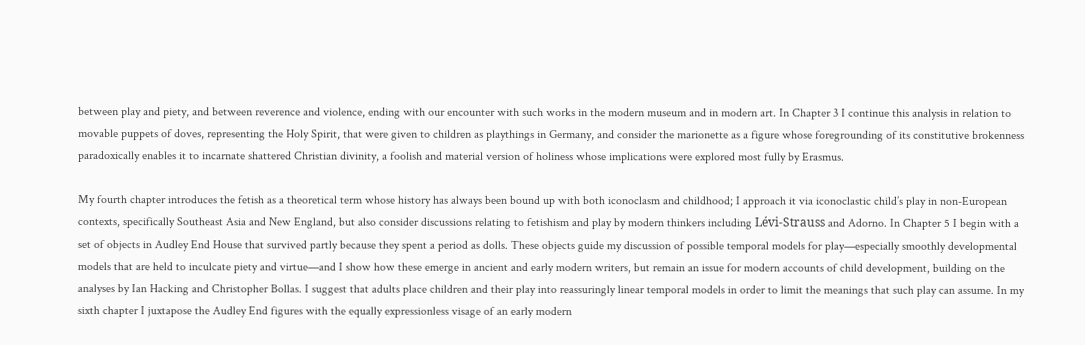between play and piety, and between reverence and violence, ending with our encounter with such works in the modern museum and in modern art. In Chapter 3 I continue this analysis in relation to movable puppets of doves, representing the Holy Spirit, that were given to children as playthings in Germany, and consider the marionette as a figure whose foregrounding of its constitutive brokenness paradoxically enables it to incarnate shattered Christian divinity, a foolish and material version of holiness whose implications were explored most fully by Erasmus.

My fourth chapter introduces the fetish as a theoretical term whose history has always been bound up with both iconoclasm and childhood; I approach it via iconoclastic child’s play in non-European contexts, specifically Southeast Asia and New England, but also consider discussions relating to fetishism and play by modern thinkers including Lévi-Strauss and Adorno. In Chapter 5 I begin with a set of objects in Audley End House that survived partly because they spent a period as dolls. These objects guide my discussion of possible temporal models for play—especially smoothly developmental models that are held to inculcate piety and virtue—and I show how these emerge in ancient and early modern writers, but remain an issue for modern accounts of child development, building on the analyses by Ian Hacking and Christopher Bollas. I suggest that adults place children and their play into reassuringly linear temporal models in order to limit the meanings that such play can assume. In my sixth chapter I juxtapose the Audley End figures with the equally expressionless visage of an early modern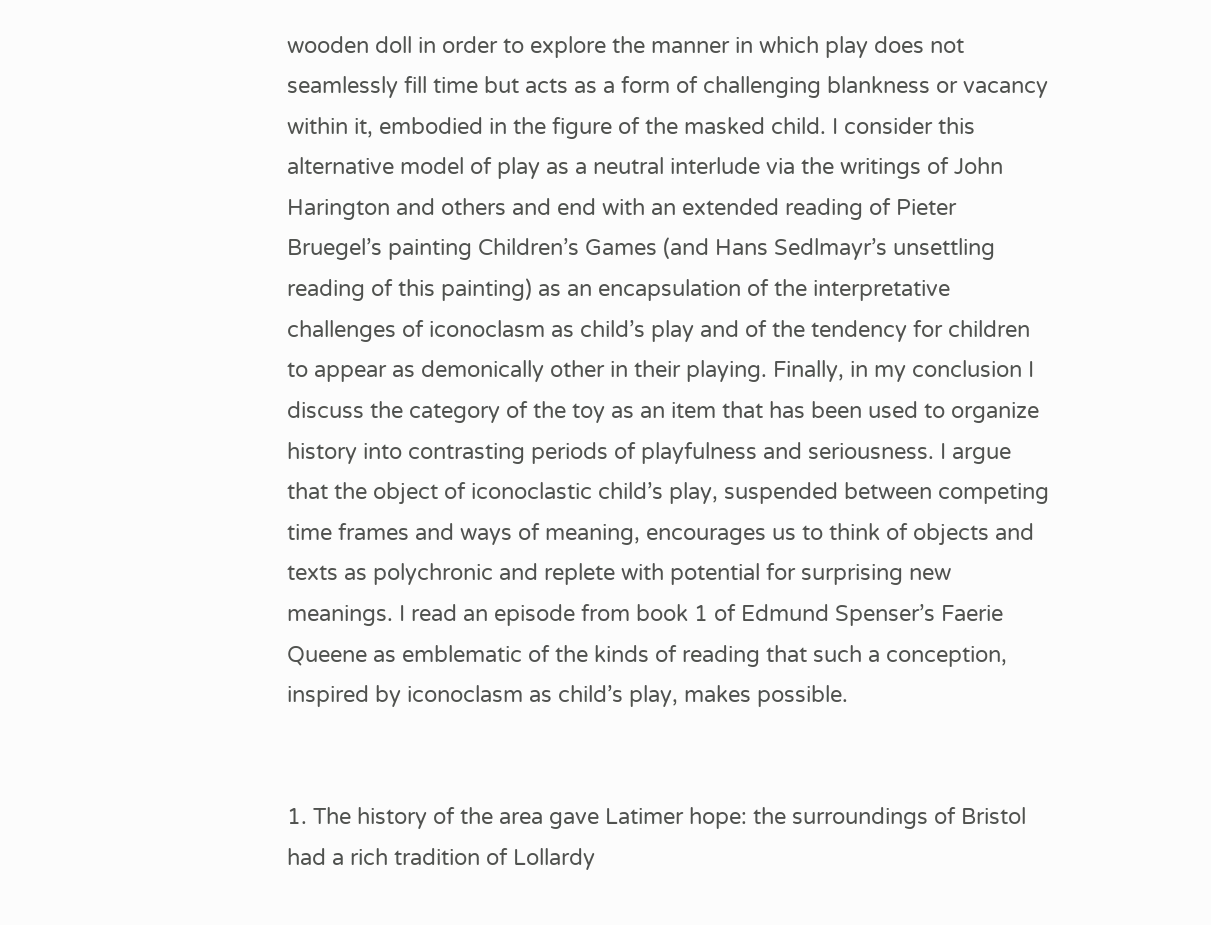wooden doll in order to explore the manner in which play does not seamlessly fill time but acts as a form of challenging blankness or vacancy within it, embodied in the figure of the masked child. I consider this alternative model of play as a neutral interlude via the writings of John Harington and others and end with an extended reading of Pieter Bruegel’s painting Children’s Games (and Hans Sedlmayr’s unsettling reading of this painting) as an encapsulation of the interpretative challenges of iconoclasm as child’s play and of the tendency for children to appear as demonically other in their playing. Finally, in my conclusion I discuss the category of the toy as an item that has been used to organize history into contrasting periods of playfulness and seriousness. I argue that the object of iconoclastic child’s play, suspended between competing time frames and ways of meaning, encourages us to think of objects and texts as polychronic and replete with potential for surprising new meanings. I read an episode from book 1 of Edmund Spenser’s Faerie Queene as emblematic of the kinds of reading that such a conception, inspired by iconoclasm as child’s play, makes possible.


1. The history of the area gave Latimer hope: the surroundings of Bristol had a rich tradition of Lollardy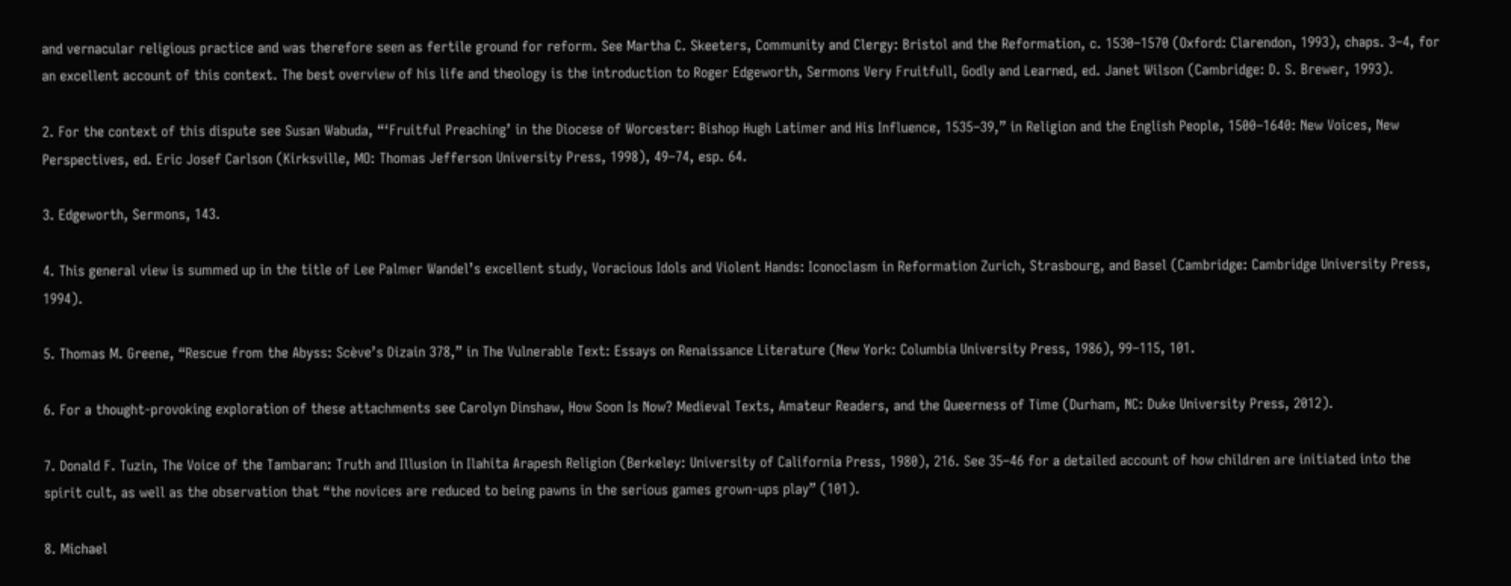and vernacular religious practice and was therefore seen as fertile ground for reform. See Martha C. Skeeters, Community and Clergy: Bristol and the Reformation, c. 1530–1570 (Oxford: Clarendon, 1993), chaps. 3–4, for an excellent account of this context. The best overview of his life and theology is the introduction to Roger Edgeworth, Sermons Very Fruitfull, Godly and Learned, ed. Janet Wilson (Cambridge: D. S. Brewer, 1993).

2. For the context of this dispute see Susan Wabuda, “‘Fruitful Preaching’ in the Diocese of Worcester: Bishop Hugh Latimer and His Influence, 1535–39,” in Religion and the English People, 1500–1640: New Voices, New Perspectives, ed. Eric Josef Carlson (Kirksville, MO: Thomas Jefferson University Press, 1998), 49–74, esp. 64.

3. Edgeworth, Sermons, 143.

4. This general view is summed up in the title of Lee Palmer Wandel’s excellent study, Voracious Idols and Violent Hands: Iconoclasm in Reformation Zurich, Strasbourg, and Basel (Cambridge: Cambridge University Press, 1994).

5. Thomas M. Greene, “Rescue from the Abyss: Scève’s Dizain 378,” in The Vulnerable Text: Essays on Renaissance Literature (New York: Columbia University Press, 1986), 99–115, 101.

6. For a thought-provoking exploration of these attachments see Carolyn Dinshaw, How Soon Is Now? Medieval Texts, Amateur Readers, and the Queerness of Time (Durham, NC: Duke University Press, 2012).

7. Donald F. Tuzin, The Voice of the Tambaran: Truth and Illusion in Ilahita Arapesh Religion (Berkeley: University of California Press, 1980), 216. See 35–46 for a detailed account of how children are initiated into the spirit cult, as well as the observation that “the novices are reduced to being pawns in the serious games grown-ups play” (101).

8. Michael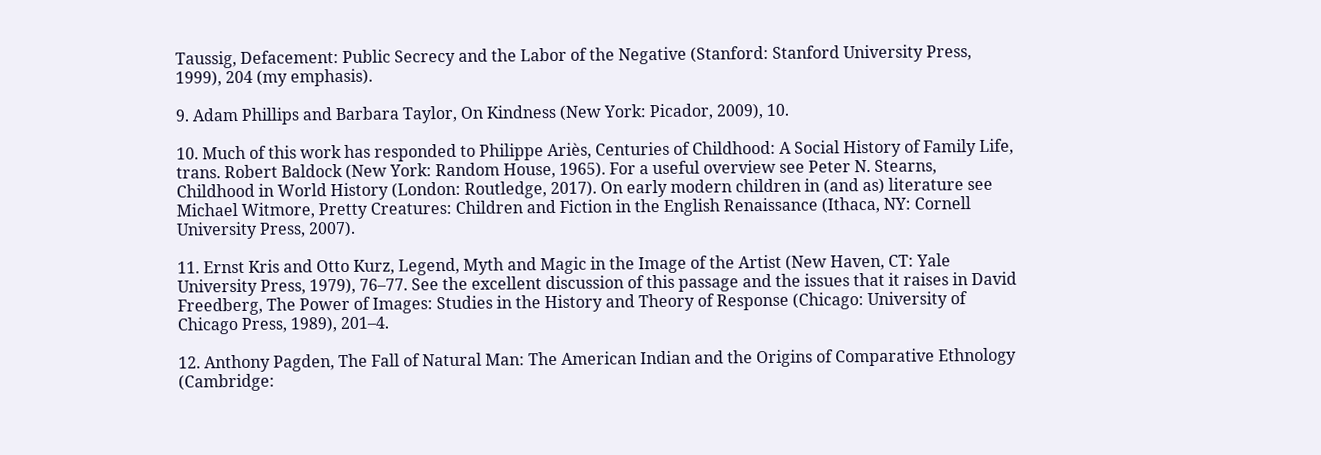Taussig, Defacement: Public Secrecy and the Labor of the Negative (Stanford: Stanford University Press, 1999), 204 (my emphasis).

9. Adam Phillips and Barbara Taylor, On Kindness (New York: Picador, 2009), 10.

10. Much of this work has responded to Philippe Ariès, Centuries of Childhood: A Social History of Family Life, trans. Robert Baldock (New York: Random House, 1965). For a useful overview see Peter N. Stearns, Childhood in World History (London: Routledge, 2017). On early modern children in (and as) literature see Michael Witmore, Pretty Creatures: Children and Fiction in the English Renaissance (Ithaca, NY: Cornell University Press, 2007).

11. Ernst Kris and Otto Kurz, Legend, Myth and Magic in the Image of the Artist (New Haven, CT: Yale University Press, 1979), 76–77. See the excellent discussion of this passage and the issues that it raises in David Freedberg, The Power of Images: Studies in the History and Theory of Response (Chicago: University of Chicago Press, 1989), 201–4.

12. Anthony Pagden, The Fall of Natural Man: The American Indian and the Origins of Comparative Ethnology (Cambridge: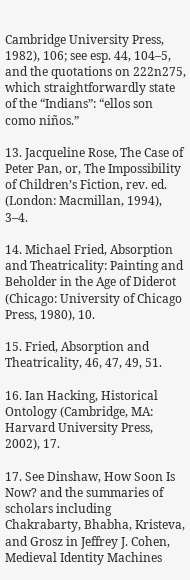Cambridge University Press, 1982), 106; see esp. 44, 104–5, and the quotations on 222n275, which straightforwardly state of the “Indians”: “ellos son como niños.”

13. Jacqueline Rose, The Case of Peter Pan, or, The Impossibility of Children’s Fiction, rev. ed. (London: Macmillan, 1994), 3–4.

14. Michael Fried, Absorption and Theatricality: Painting and Beholder in the Age of Diderot (Chicago: University of Chicago Press, 1980), 10.

15. Fried, Absorption and Theatricality, 46, 47, 49, 51.

16. Ian Hacking, Historical Ontology (Cambridge, MA: Harvard University Press, 2002), 17.

17. See Dinshaw, How Soon Is Now? and the summaries of scholars including Chakrabarty, Bhabha, Kristeva, and Grosz in Jeffrey J. Cohen, Medieval Identity Machines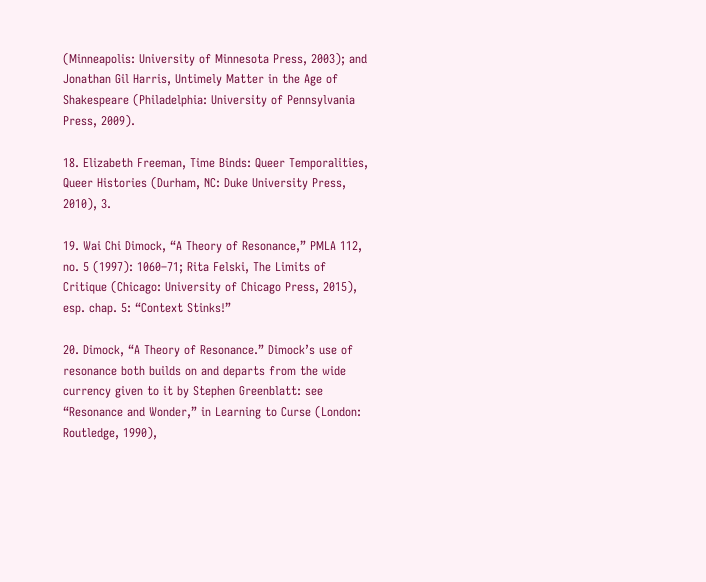(Minneapolis: University of Minnesota Press, 2003); and Jonathan Gil Harris, Untimely Matter in the Age of Shakespeare (Philadelphia: University of Pennsylvania Press, 2009).

18. Elizabeth Freeman, Time Binds: Queer Temporalities, Queer Histories (Durham, NC: Duke University Press, 2010), 3.

19. Wai Chi Dimock, “A Theory of Resonance,” PMLA 112, no. 5 (1997): 1060–71; Rita Felski, The Limits of Critique (Chicago: University of Chicago Press, 2015), esp. chap. 5: “Context Stinks!”

20. Dimock, “A Theory of Resonance.” Dimock’s use of resonance both builds on and departs from the wide currency given to it by Stephen Greenblatt: see “Resonance and Wonder,” in Learning to Curse (London: Routledge, 1990),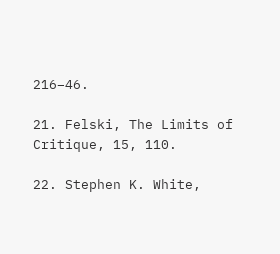216–46.

21. Felski, The Limits of Critique, 15, 110.

22. Stephen K. White,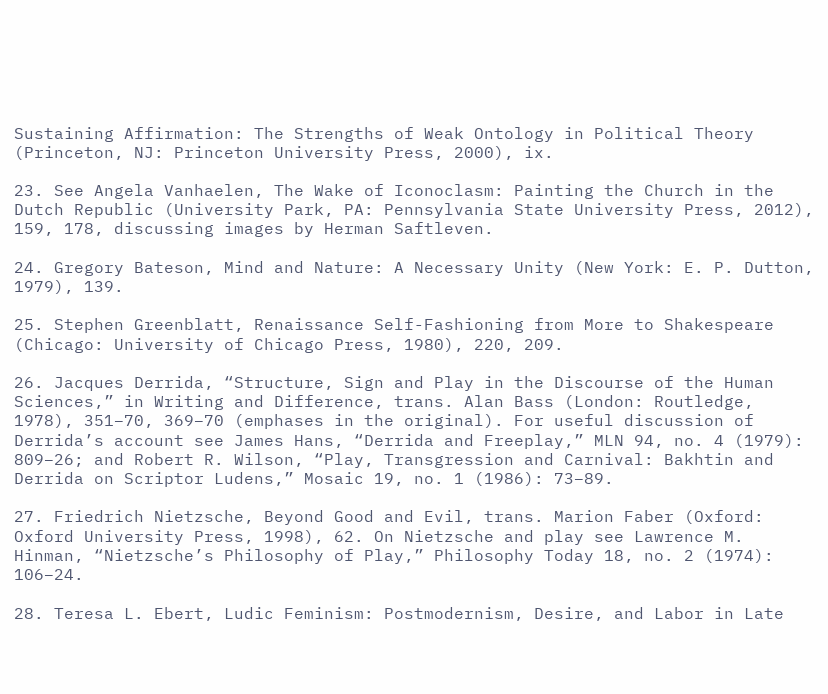Sustaining Affirmation: The Strengths of Weak Ontology in Political Theory (Princeton, NJ: Princeton University Press, 2000), ix.

23. See Angela Vanhaelen, The Wake of Iconoclasm: Painting the Church in the Dutch Republic (University Park, PA: Pennsylvania State University Press, 2012), 159, 178, discussing images by Herman Saftleven.

24. Gregory Bateson, Mind and Nature: A Necessary Unity (New York: E. P. Dutton, 1979), 139.

25. Stephen Greenblatt, Renaissance Self-Fashioning from More to Shakespeare (Chicago: University of Chicago Press, 1980), 220, 209.

26. Jacques Derrida, “Structure, Sign and Play in the Discourse of the Human Sciences,” in Writing and Difference, trans. Alan Bass (London: Routledge, 1978), 351–70, 369–70 (emphases in the original). For useful discussion of Derrida’s account see James Hans, “Derrida and Freeplay,” MLN 94, no. 4 (1979): 809–26; and Robert R. Wilson, “Play, Transgression and Carnival: Bakhtin and Derrida on Scriptor Ludens,” Mosaic 19, no. 1 (1986): 73–89.

27. Friedrich Nietzsche, Beyond Good and Evil, trans. Marion Faber (Oxford: Oxford University Press, 1998), 62. On Nietzsche and play see Lawrence M. Hinman, “Nietzsche’s Philosophy of Play,” Philosophy Today 18, no. 2 (1974): 106–24.

28. Teresa L. Ebert, Ludic Feminism: Postmodernism, Desire, and Labor in Late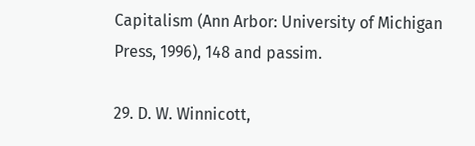Capitalism (Ann Arbor: University of Michigan Press, 1996), 148 and passim.

29. D. W. Winnicott,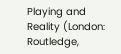Playing and Reality (London: Routledge,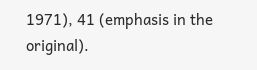1971), 41 (emphasis in the original).